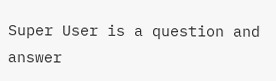Super User is a question and answer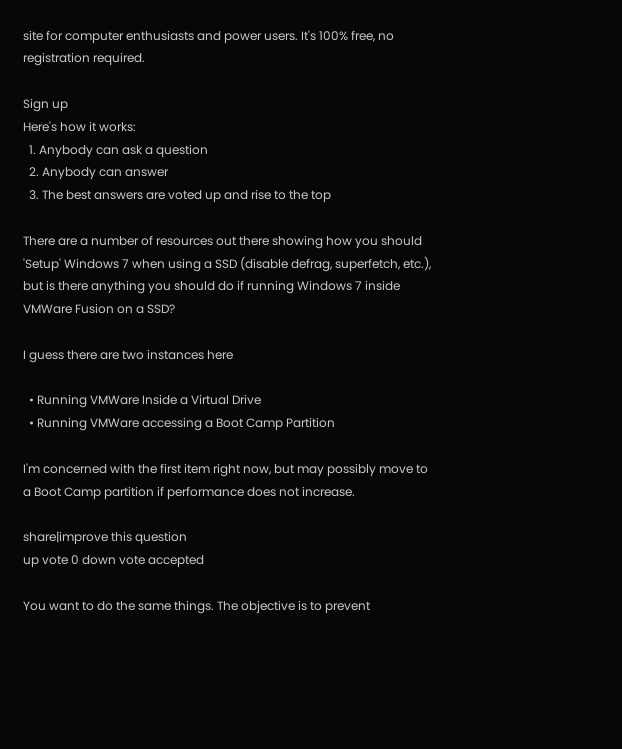site for computer enthusiasts and power users. It's 100% free, no registration required.

Sign up
Here's how it works:
  1. Anybody can ask a question
  2. Anybody can answer
  3. The best answers are voted up and rise to the top

There are a number of resources out there showing how you should 'Setup' Windows 7 when using a SSD (disable defrag, superfetch, etc.), but is there anything you should do if running Windows 7 inside VMWare Fusion on a SSD?

I guess there are two instances here

  • Running VMWare Inside a Virtual Drive
  • Running VMWare accessing a Boot Camp Partition

I'm concerned with the first item right now, but may possibly move to a Boot Camp partition if performance does not increase.

share|improve this question
up vote 0 down vote accepted

You want to do the same things. The objective is to prevent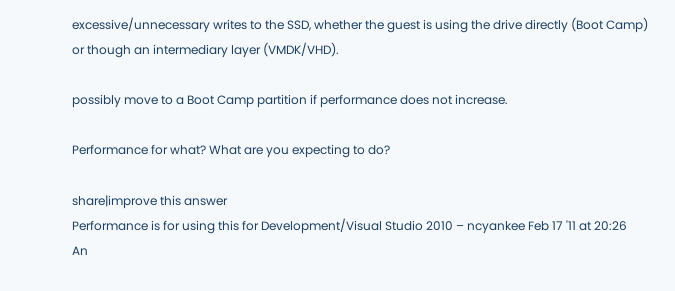excessive/unnecessary writes to the SSD, whether the guest is using the drive directly (Boot Camp) or though an intermediary layer (VMDK/VHD).

possibly move to a Boot Camp partition if performance does not increase.

Performance for what? What are you expecting to do?

share|improve this answer
Performance is for using this for Development/Visual Studio 2010 – ncyankee Feb 17 '11 at 20:26
An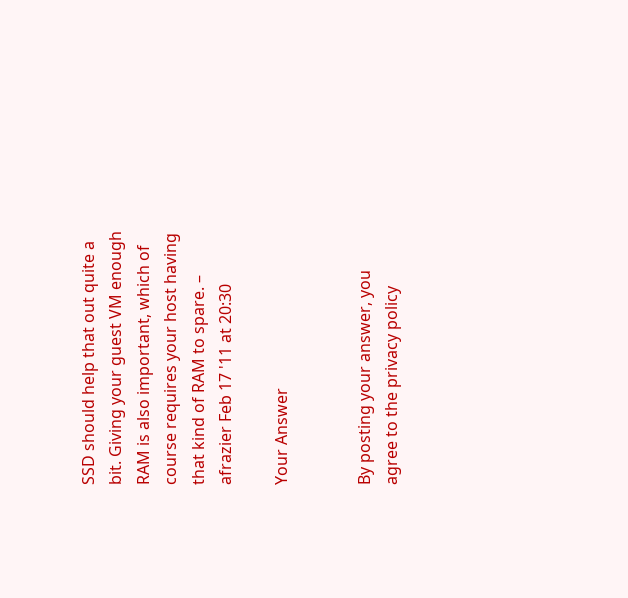SSD should help that out quite a bit. Giving your guest VM enough RAM is also important, which of course requires your host having that kind of RAM to spare. – afrazier Feb 17 '11 at 20:30

Your Answer


By posting your answer, you agree to the privacy policy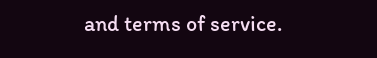and terms of service.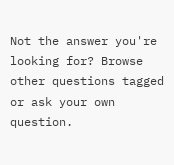Not the answer you're looking for? Browse other questions tagged or ask your own question.